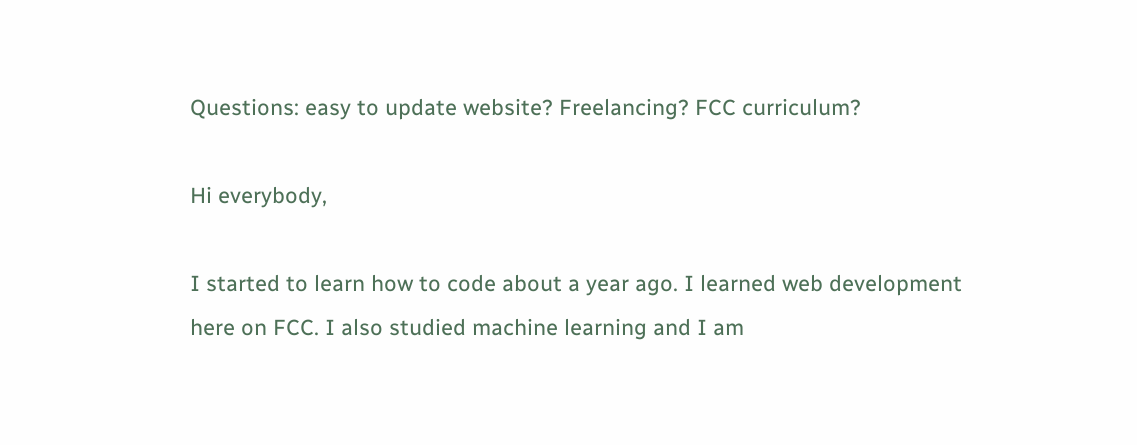Questions: easy to update website? Freelancing? FCC curriculum?

Hi everybody,

I started to learn how to code about a year ago. I learned web development here on FCC. I also studied machine learning and I am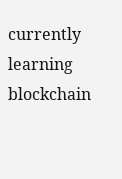currently learning blockchain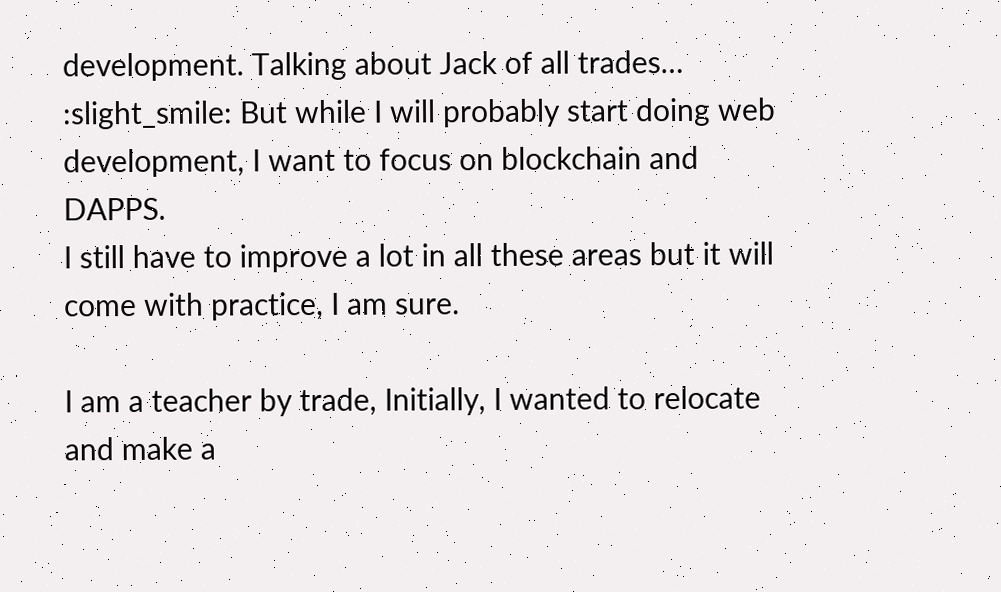development. Talking about Jack of all trades… :slight_smile: But while I will probably start doing web development, I want to focus on blockchain and DAPPS.
I still have to improve a lot in all these areas but it will come with practice, I am sure.

I am a teacher by trade, Initially, I wanted to relocate and make a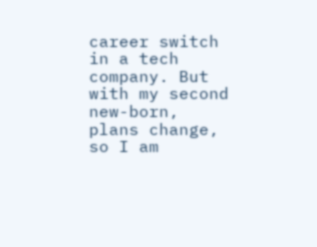career switch in a tech company. But with my second new-born, plans change, so I am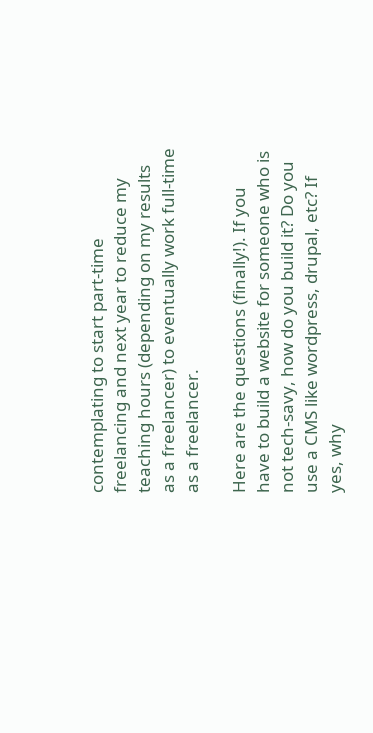contemplating to start part-time freelancing and next year to reduce my teaching hours (depending on my results as a freelancer) to eventually work full-time as a freelancer.

Here are the questions (finally!). If you have to build a website for someone who is not tech-savy, how do you build it? Do you use a CMS like wordpress, drupal, etc? If yes, why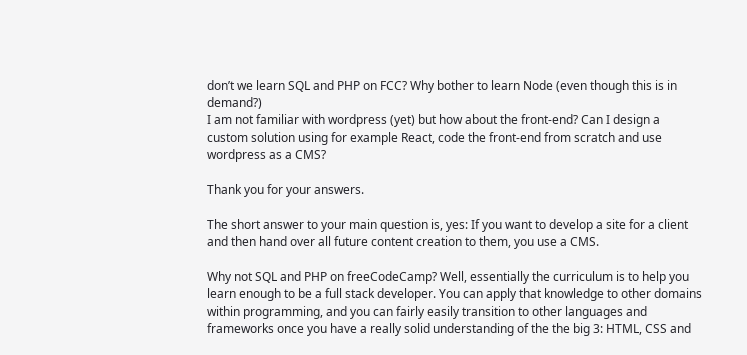don’t we learn SQL and PHP on FCC? Why bother to learn Node (even though this is in demand?)
I am not familiar with wordpress (yet) but how about the front-end? Can I design a custom solution using for example React, code the front-end from scratch and use wordpress as a CMS?

Thank you for your answers.

The short answer to your main question is, yes: If you want to develop a site for a client and then hand over all future content creation to them, you use a CMS.

Why not SQL and PHP on freeCodeCamp? Well, essentially the curriculum is to help you learn enough to be a full stack developer. You can apply that knowledge to other domains within programming, and you can fairly easily transition to other languages and frameworks once you have a really solid understanding of the the big 3: HTML, CSS and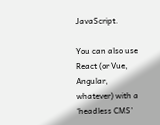JavaScript.

You can also use React (or Vue, Angular, whatever) with a ‘headless CMS’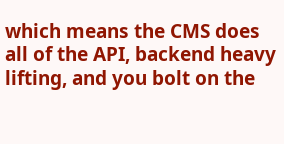which means the CMS does all of the API, backend heavy lifting, and you bolt on the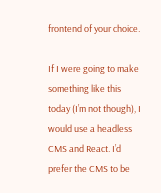frontend of your choice.

If I were going to make something like this today (I’m not though), I would use a headless CMS and React. I’d prefer the CMS to be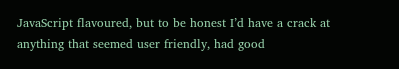JavaScript flavoured, but to be honest I’d have a crack at anything that seemed user friendly, had good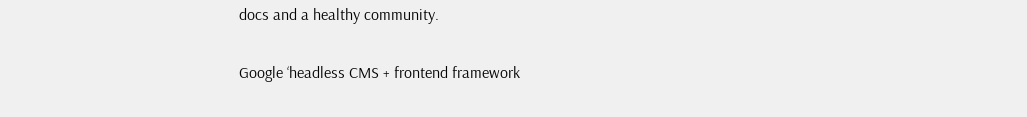docs and a healthy community.

Google ‘headless CMS + frontend framework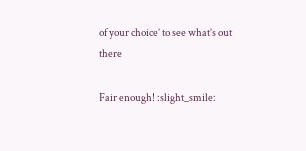of your choice’ to see what’s out there

Fair enough! :slight_smile: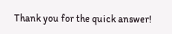Thank you for the quick answer!